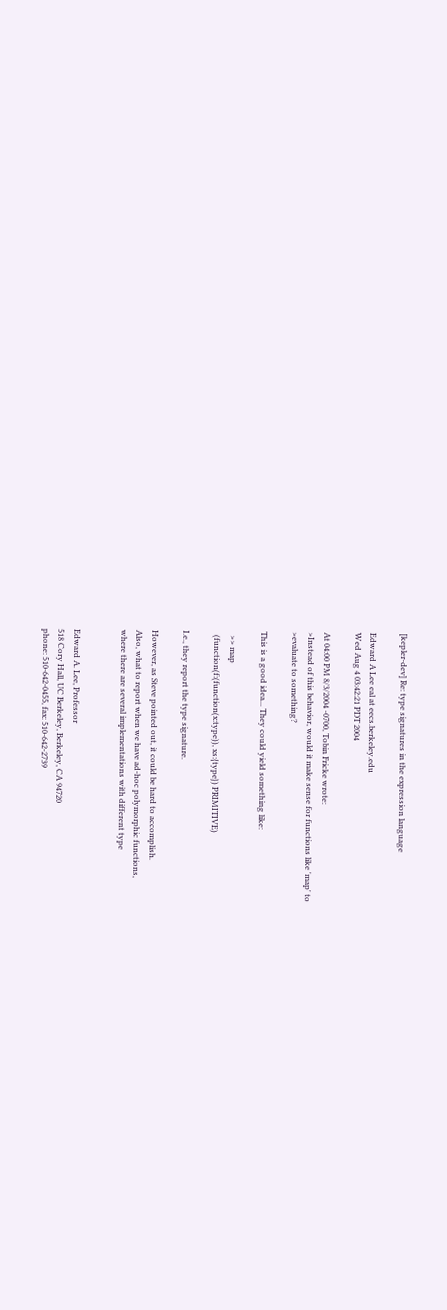[kepler-dev] Re: type signatures in the expression language

Edward A Lee eal at eecs.berkeley.edu
Wed Aug 4 03:42:21 PDT 2004

At 04:00 PM 8/3/2004 -0700, Tobin Fricke wrote:
>Instead of this behavior, would it make sense for functions like 'map' to
>evaluate to something?

This is a good idea... They could yield something like:

  >> map
  (function(f:(function(x:type)), xs:{type}) PRIMITIVE)

I.e., they report the type signature.

However, as Steve pointed out, it could be hard to accomplish.
Also, what to report when we have ad-hoc polymorphic functions,
where there are several implementations with different type


Edward A. Lee, Professor
518 Cory Hall, UC Berkeley, Berkeley, CA 94720
phone: 510-642-0455, fax: 510-642-2739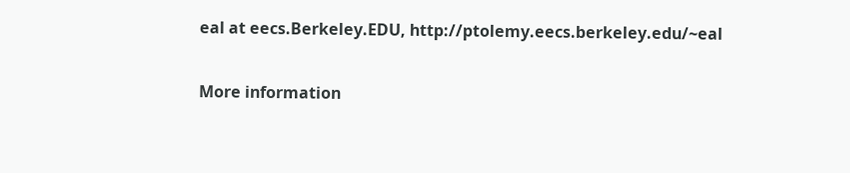eal at eecs.Berkeley.EDU, http://ptolemy.eecs.berkeley.edu/~eal

More information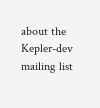about the Kepler-dev mailing list